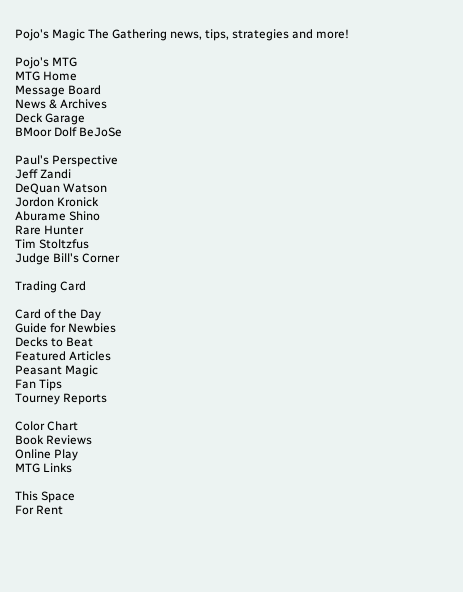Pojo's Magic The Gathering news, tips, strategies and more!

Pojo's MTG
MTG Home
Message Board
News & Archives
Deck Garage
BMoor Dolf BeJoSe

Paul's Perspective
Jeff Zandi
DeQuan Watson
Jordon Kronick
Aburame Shino
Rare Hunter
Tim Stoltzfus
Judge Bill's Corner

Trading Card

Card of the Day
Guide for Newbies
Decks to Beat
Featured Articles
Peasant Magic
Fan Tips
Tourney Reports

Color Chart
Book Reviews
Online Play
MTG Links

This Space
For Rent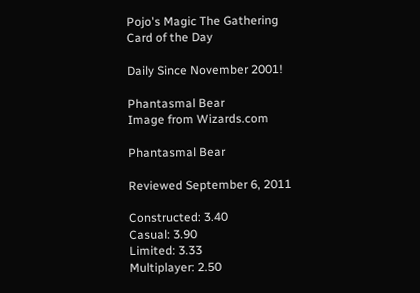Pojo's Magic The Gathering
Card of the Day

Daily Since November 2001!

Phantasmal Bear
Image from Wizards.com

Phantasmal Bear

Reviewed September 6, 2011

Constructed: 3.40
Casual: 3.90
Limited: 3.33
Multiplayer: 2.50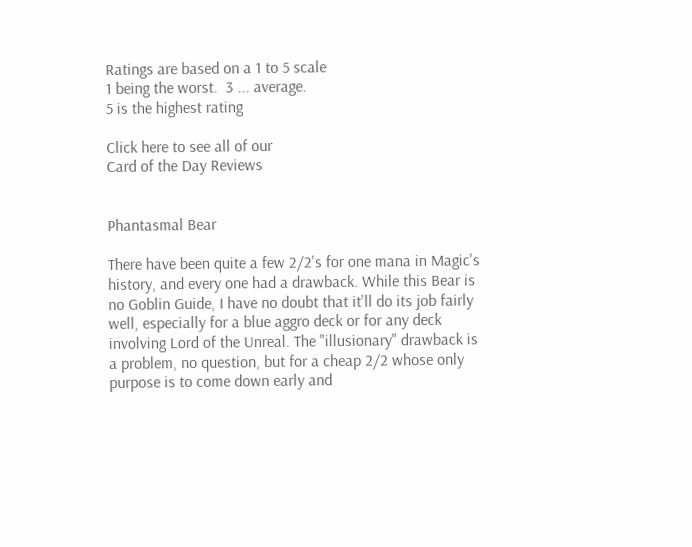Ratings are based on a 1 to 5 scale
1 being the worst.  3 ... average.
5 is the highest rating

Click here to see all of our
Card of the Day Reviews


Phantasmal Bear

There have been quite a few 2/2's for one mana in Magic's history, and every one had a drawback. While this Bear is no Goblin Guide, I have no doubt that it'll do its job fairly well, especially for a blue aggro deck or for any deck involving Lord of the Unreal. The "illusionary" drawback is a problem, no question, but for a cheap 2/2 whose only purpose is to come down early and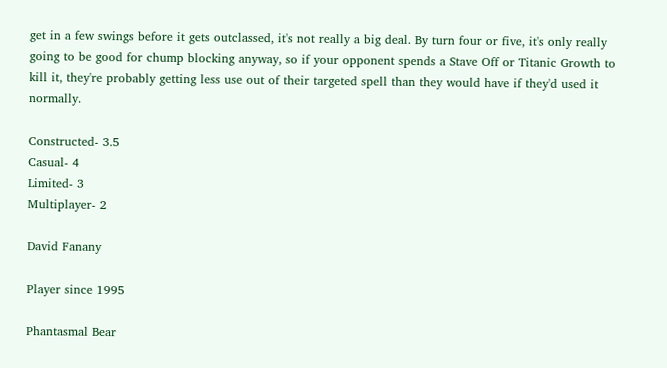get in a few swings before it gets outclassed, it's not really a big deal. By turn four or five, it's only really going to be good for chump blocking anyway, so if your opponent spends a Stave Off or Titanic Growth to kill it, they're probably getting less use out of their targeted spell than they would have if they'd used it normally.

Constructed- 3.5
Casual- 4
Limited- 3
Multiplayer- 2

David Fanany

Player since 1995

Phantasmal Bear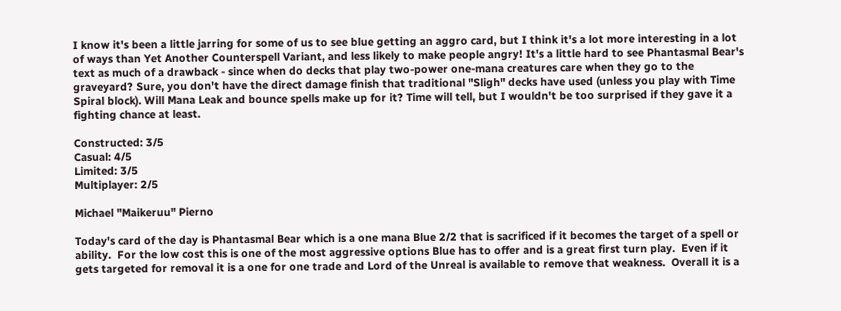I know it's been a little jarring for some of us to see blue getting an aggro card, but I think it's a lot more interesting in a lot of ways than Yet Another Counterspell Variant, and less likely to make people angry! It's a little hard to see Phantasmal Bear's text as much of a drawback - since when do decks that play two-power one-mana creatures care when they go to the graveyard? Sure, you don't have the direct damage finish that traditional "Sligh" decks have used (unless you play with Time Spiral block). Will Mana Leak and bounce spells make up for it? Time will tell, but I wouldn't be too surprised if they gave it a fighting chance at least.

Constructed: 3/5
Casual: 4/5
Limited: 3/5
Multiplayer: 2/5

Michael "Maikeruu" Pierno

Today's card of the day is Phantasmal Bear which is a one mana Blue 2/2 that is sacrificed if it becomes the target of a spell or ability.  For the low cost this is one of the most aggressive options Blue has to offer and is a great first turn play.  Even if it gets targeted for removal it is a one for one trade and Lord of the Unreal is available to remove that weakness.  Overall it is a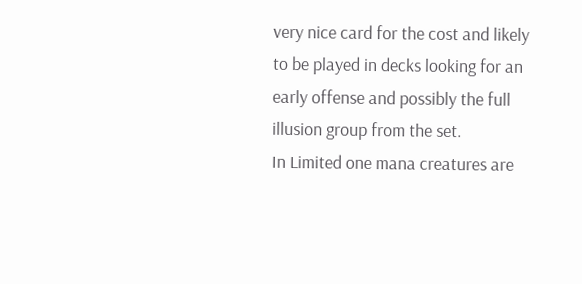very nice card for the cost and likely to be played in decks looking for an early offense and possibly the full illusion group from the set.
In Limited one mana creatures are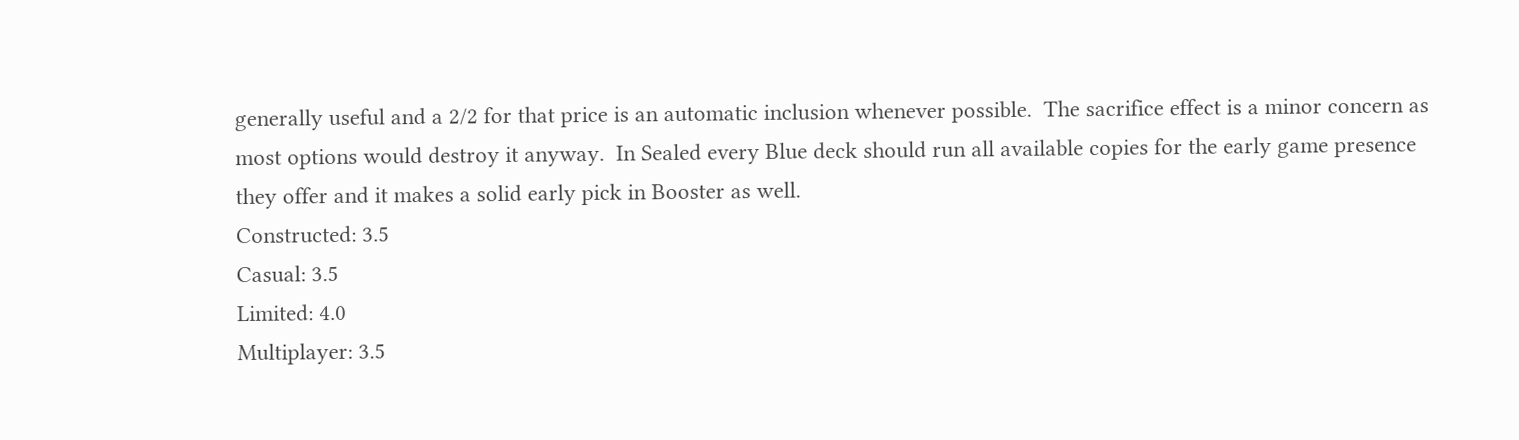generally useful and a 2/2 for that price is an automatic inclusion whenever possible.  The sacrifice effect is a minor concern as most options would destroy it anyway.  In Sealed every Blue deck should run all available copies for the early game presence they offer and it makes a solid early pick in Booster as well.
Constructed: 3.5
Casual: 3.5
Limited: 4.0
Multiplayer: 3.5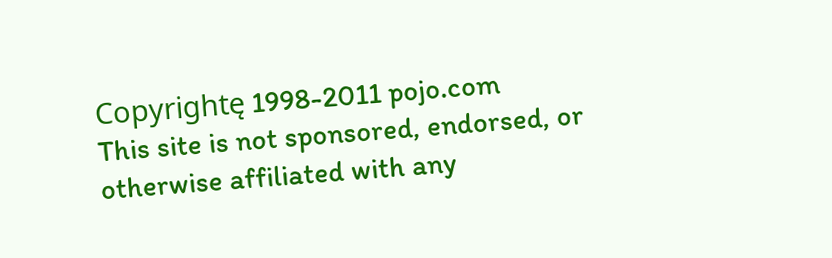Copyrightę 1998-2011 pojo.com
This site is not sponsored, endorsed, or otherwise affiliated with any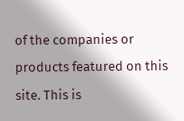of the companies or products featured on this site. This is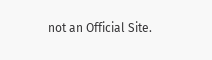not an Official Site.